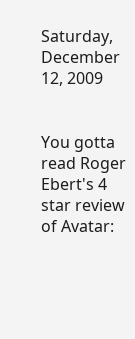Saturday, December 12, 2009


You gotta read Roger Ebert's 4 star review of Avatar: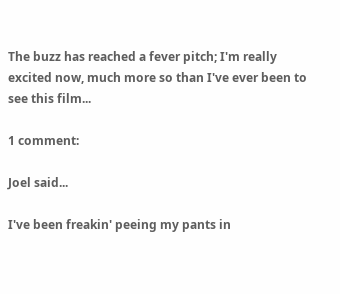The buzz has reached a fever pitch; I'm really excited now, much more so than I've ever been to see this film...

1 comment:

Joel said...

I've been freakin' peeing my pants in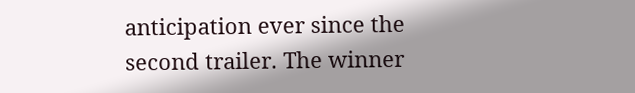anticipation ever since the second trailer. The winner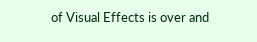of Visual Effects is over and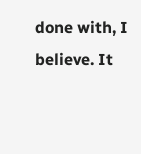done with, I believe. It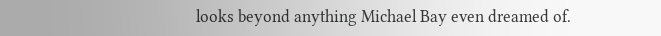looks beyond anything Michael Bay even dreamed of.